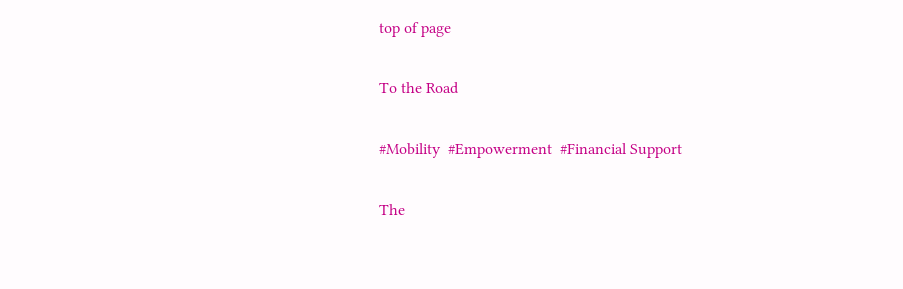top of page

To the Road

#Mobility  #Empowerment  #Financial Support

The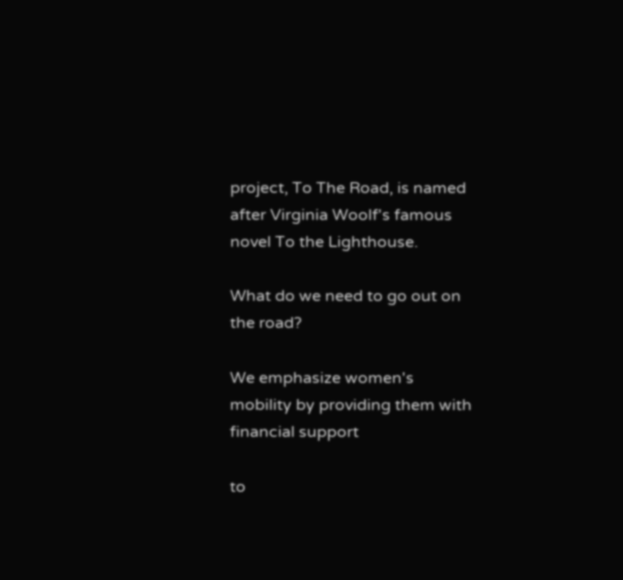project, To The Road, is named after Virginia Woolf's famous novel To the Lighthouse.

What do we need to go out on the road?

We emphasize women's mobility by providing them with financial support

to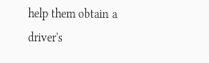help them obtain a driver's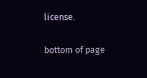license.

bottom of page